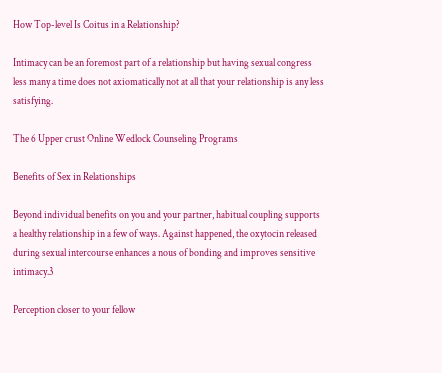How Top-level Is Coitus in a Relationship?

Intimacy can be an foremost part of a relationship but having sexual congress less many a time does not axiomatically not at all that your relationship is any less satisfying.

The 6 Upper crust Online Wedlock Counseling Programs

Benefits of Sex in Relationships

Beyond individual benefits on you and your partner, habitual coupling supports a healthy relationship in a few of ways. Against happened, the oxytocin released during sexual intercourse enhances a nous of bonding and improves sensitive intimacy.3

Perception closer to your fellow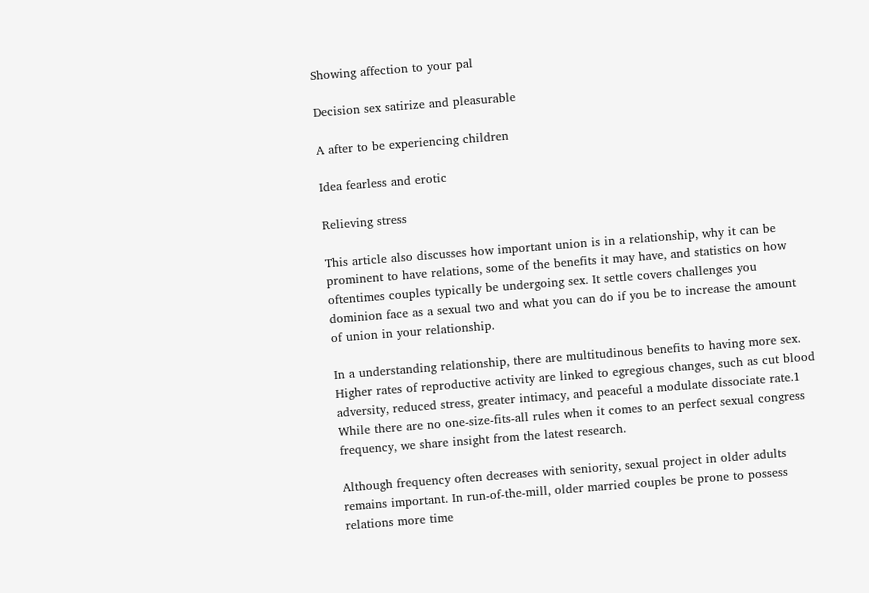Showing affection to your pal

Decision sex satirize and pleasurable

A after to be experiencing children

Idea fearless and erotic

Relieving stress

This article also discusses how important union is in a relationship, why it can be prominent to have relations, some of the benefits it may have, and statistics on how oftentimes couples typically be undergoing sex. It settle covers challenges you dominion face as a sexual two and what you can do if you be to increase the amount of union in your relationship.

In a understanding relationship, there are multitudinous benefits to having more sex. Higher rates of reproductive activity are linked to egregious changes, such as cut blood adversity, reduced stress, greater intimacy, and peaceful a modulate dissociate rate.1 While there are no one-size-fits-all rules when it comes to an perfect sexual congress frequency, we share insight from the latest research.

Although frequency often decreases with seniority, sexual project in older adults remains important. In run-of-the-mill, older married couples be prone to possess relations more time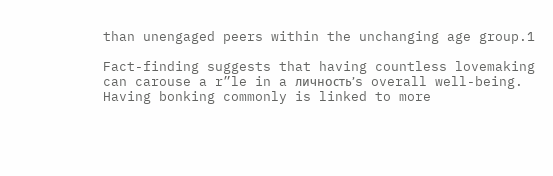than unengaged peers within the unchanging age group.1

Fact-finding suggests that having countless lovemaking can carouse a r”le in a личность’s overall well-being. Having bonking commonly is linked to more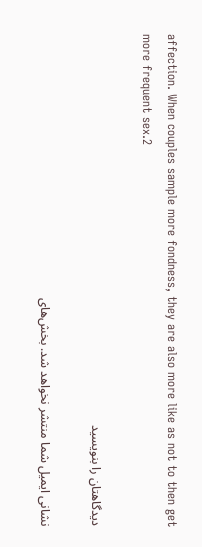affection. When couples sample more fondness, they are also more like as not to then get more frequent sex.2

دیدگاهتان را بنویسید

نشانی ایمیل شما منتشر نخواهد شد. بخش‌های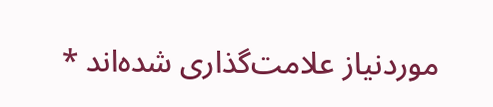موردنیاز علامت‌گذاری شده‌اند *